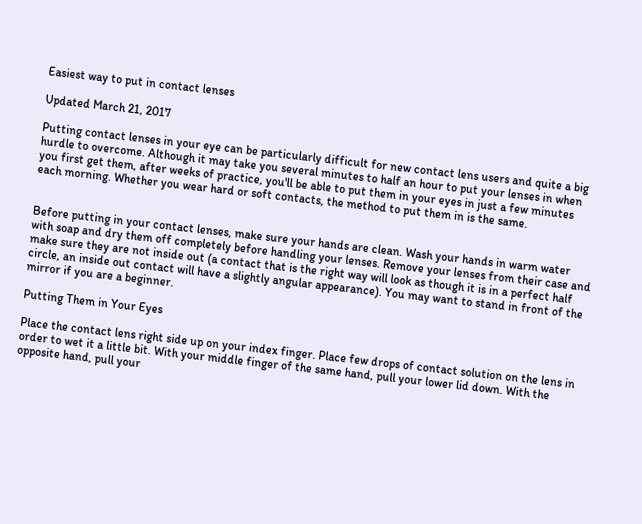Easiest way to put in contact lenses

Updated March 21, 2017

Putting contact lenses in your eye can be particularly difficult for new contact lens users and quite a big hurdle to overcome. Although it may take you several minutes to half an hour to put your lenses in when you first get them, after weeks of practice, you'll be able to put them in your eyes in just a few minutes each morning. Whether you wear hard or soft contacts, the method to put them in is the same.


Before putting in your contact lenses, make sure your hands are clean. Wash your hands in warm water with soap and dry them off completely before handling your lenses. Remove your lenses from their case and make sure they are not inside out (a contact that is the right way will look as though it is in a perfect half circle, an inside out contact will have a slightly angular appearance). You may want to stand in front of the mirror if you are a beginner.

Putting Them in Your Eyes

Place the contact lens right side up on your index finger. Place few drops of contact solution on the lens in order to wet it a little bit. With your middle finger of the same hand, pull your lower lid down. With the opposite hand, pull your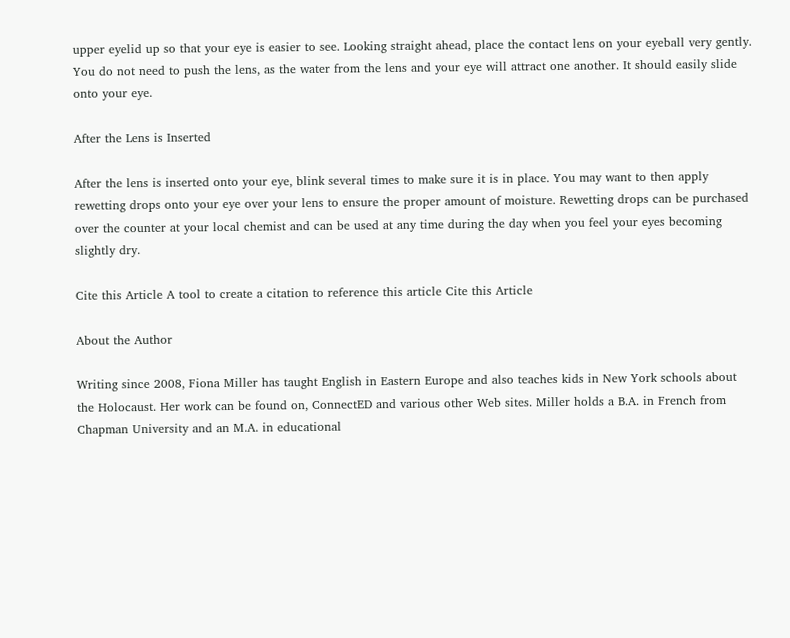upper eyelid up so that your eye is easier to see. Looking straight ahead, place the contact lens on your eyeball very gently. You do not need to push the lens, as the water from the lens and your eye will attract one another. It should easily slide onto your eye.

After the Lens is Inserted

After the lens is inserted onto your eye, blink several times to make sure it is in place. You may want to then apply rewetting drops onto your eye over your lens to ensure the proper amount of moisture. Rewetting drops can be purchased over the counter at your local chemist and can be used at any time during the day when you feel your eyes becoming slightly dry.

Cite this Article A tool to create a citation to reference this article Cite this Article

About the Author

Writing since 2008, Fiona Miller has taught English in Eastern Europe and also teaches kids in New York schools about the Holocaust. Her work can be found on, ConnectED and various other Web sites. Miller holds a B.A. in French from Chapman University and an M.A. in educational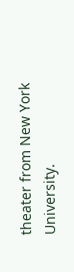theater from New York University.